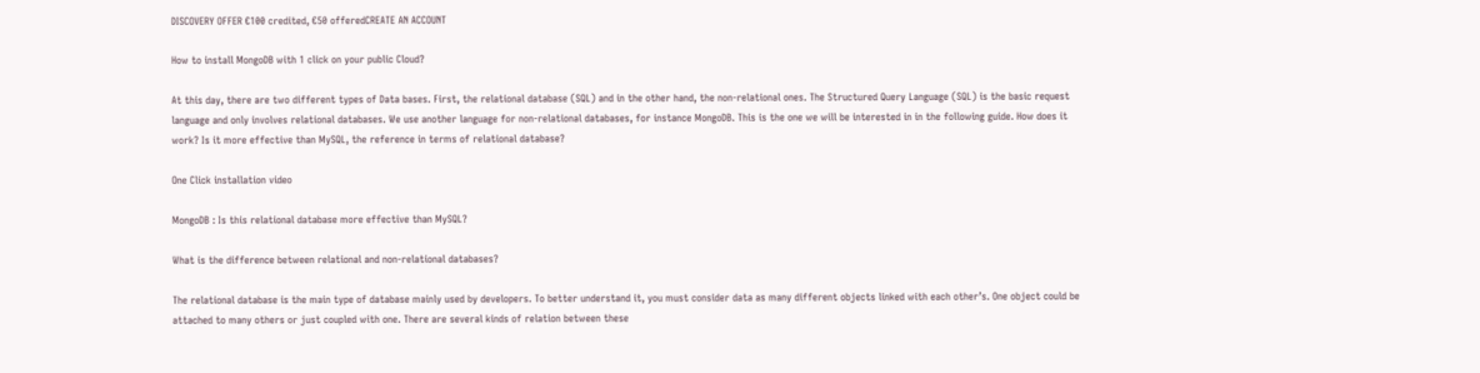DISCOVERY OFFER €100 credited, €50 offeredCREATE AN ACCOUNT

How to install MongoDB with 1 click on your public Cloud?

At this day, there are two different types of Data bases. First, the relational database (SQL) and in the other hand, the non-relational ones. The Structured Query Language (SQL) is the basic request language and only involves relational databases. We use another language for non-relational databases, for instance MongoDB. This is the one we will be interested in in the following guide. How does it work? Is it more effective than MySQL, the reference in terms of relational database?

One Click installation video

MongoDB : Is this relational database more effective than MySQL?

What is the difference between relational and non-relational databases?

The relational database is the main type of database mainly used by developers. To better understand it, you must consider data as many different objects linked with each other’s. One object could be attached to many others or just coupled with one. There are several kinds of relation between these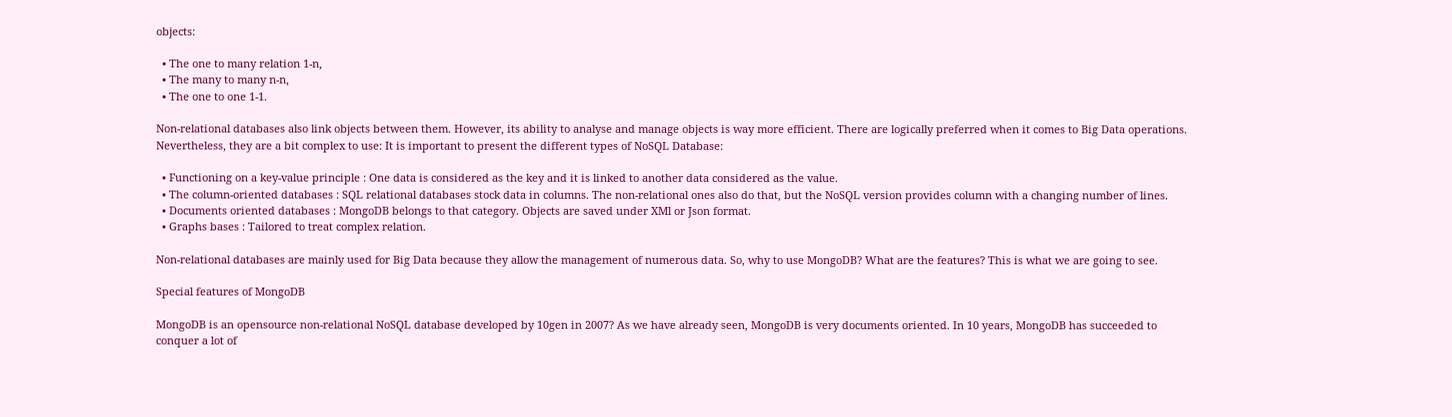objects:

  • The one to many relation 1-n,
  • The many to many n-n,
  • The one to one 1-1.

Non-relational databases also link objects between them. However, its ability to analyse and manage objects is way more efficient. There are logically preferred when it comes to Big Data operations. Nevertheless, they are a bit complex to use: It is important to present the different types of NoSQL Database:

  • Functioning on a key-value principle : One data is considered as the key and it is linked to another data considered as the value.
  • The column-oriented databases : SQL relational databases stock data in columns. The non-relational ones also do that, but the NoSQL version provides column with a changing number of lines.
  • Documents oriented databases : MongoDB belongs to that category. Objects are saved under XMl or Json format.
  • Graphs bases : Tailored to treat complex relation.

Non-relational databases are mainly used for Big Data because they allow the management of numerous data. So, why to use MongoDB? What are the features? This is what we are going to see.

Special features of MongoDB

MongoDB is an opensource non-relational NoSQL database developed by 10gen in 2007? As we have already seen, MongoDB is very documents oriented. In 10 years, MongoDB has succeeded to conquer a lot of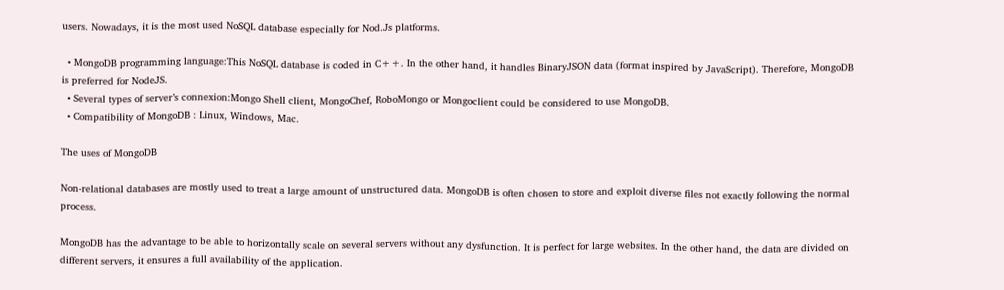users. Nowadays, it is the most used NoSQL database especially for Nod.Js platforms.

  • MongoDB programming language:This NoSQL database is coded in C++. In the other hand, it handles BinaryJSON data (format inspired by JavaScript). Therefore, MongoDB is preferred for NodeJS.
  • Several types of server’s connexion:Mongo Shell client, MongoChef, RoboMongo or Mongoclient could be considered to use MongoDB.
  • Compatibility of MongoDB : Linux, Windows, Mac.

The uses of MongoDB

Non-relational databases are mostly used to treat a large amount of unstructured data. MongoDB is often chosen to store and exploit diverse files not exactly following the normal process.

MongoDB has the advantage to be able to horizontally scale on several servers without any dysfunction. It is perfect for large websites. In the other hand, the data are divided on different servers, it ensures a full availability of the application.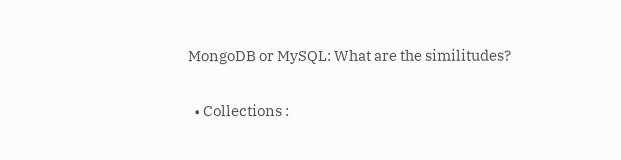MongoDB or MySQL: What are the similitudes?

  • Collections :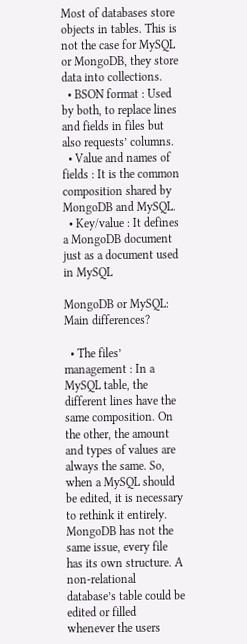Most of databases store objects in tables. This is not the case for MySQL or MongoDB, they store data into collections.
  • BSON format : Used by both, to replace lines and fields in files but also requests’ columns.
  • Value and names of fields : It is the common composition shared by MongoDB and MySQL.
  • Key/value : It defines a MongoDB document just as a document used in MySQL

MongoDB or MySQL: Main differences?

  • The files’ management : In a MySQL table, the different lines have the same composition. On the other, the amount and types of values are always the same. So, when a MySQL should be edited, it is necessary to rethink it entirely. MongoDB has not the same issue, every file has its own structure. A non-relational database’s table could be edited or filled whenever the users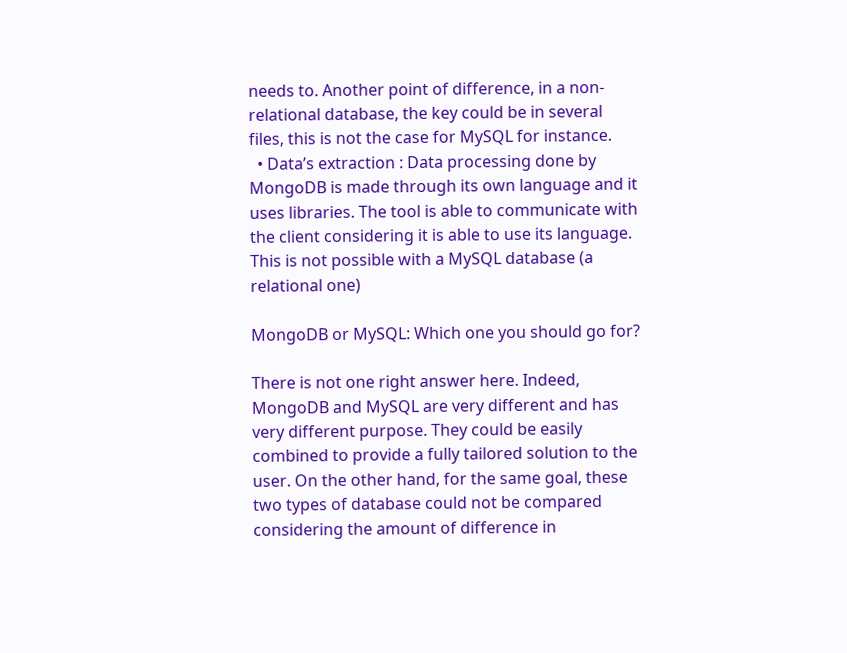needs to. Another point of difference, in a non-relational database, the key could be in several files, this is not the case for MySQL for instance.
  • Data’s extraction : Data processing done by MongoDB is made through its own language and it uses libraries. The tool is able to communicate with the client considering it is able to use its language. This is not possible with a MySQL database (a relational one)

MongoDB or MySQL: Which one you should go for?

There is not one right answer here. Indeed, MongoDB and MySQL are very different and has very different purpose. They could be easily combined to provide a fully tailored solution to the user. On the other hand, for the same goal, these two types of database could not be compared considering the amount of difference in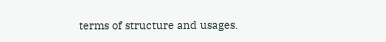terms of structure and usages.